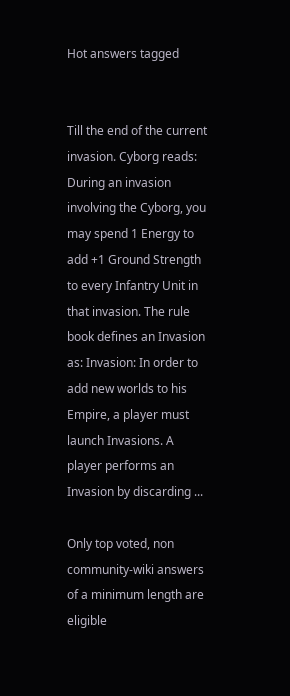Hot answers tagged


Till the end of the current invasion. Cyborg reads: During an invasion involving the Cyborg, you may spend 1 Energy to add +1 Ground Strength to every Infantry Unit in that invasion. The rule book defines an Invasion as: Invasion: In order to add new worlds to his Empire, a player must launch Invasions. A player performs an Invasion by discarding ...

Only top voted, non community-wiki answers of a minimum length are eligible